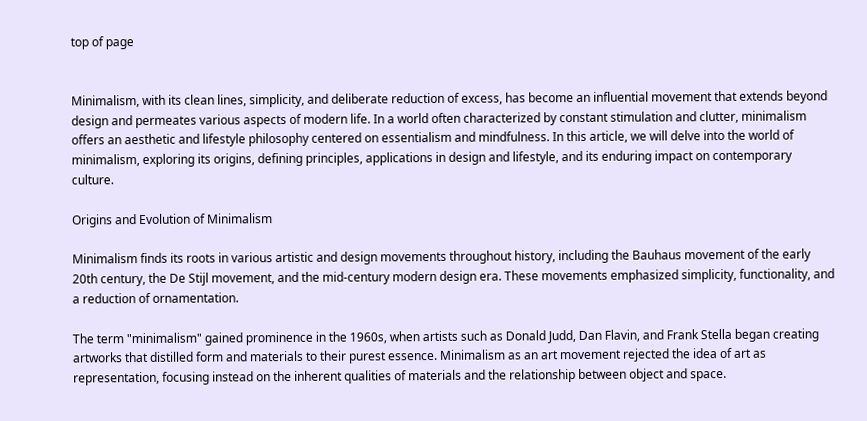top of page


Minimalism, with its clean lines, simplicity, and deliberate reduction of excess, has become an influential movement that extends beyond design and permeates various aspects of modern life. In a world often characterized by constant stimulation and clutter, minimalism offers an aesthetic and lifestyle philosophy centered on essentialism and mindfulness. In this article, we will delve into the world of minimalism, exploring its origins, defining principles, applications in design and lifestyle, and its enduring impact on contemporary culture.

Origins and Evolution of Minimalism

Minimalism finds its roots in various artistic and design movements throughout history, including the Bauhaus movement of the early 20th century, the De Stijl movement, and the mid-century modern design era. These movements emphasized simplicity, functionality, and a reduction of ornamentation.

The term "minimalism" gained prominence in the 1960s, when artists such as Donald Judd, Dan Flavin, and Frank Stella began creating artworks that distilled form and materials to their purest essence. Minimalism as an art movement rejected the idea of art as representation, focusing instead on the inherent qualities of materials and the relationship between object and space.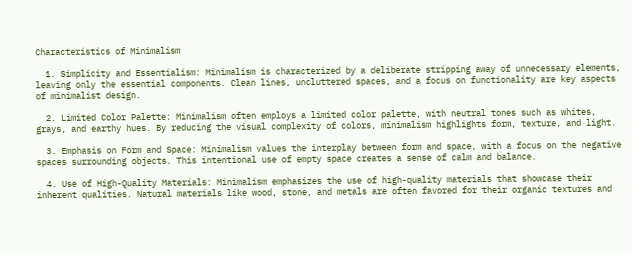Characteristics of Minimalism

  1. Simplicity and Essentialism: Minimalism is characterized by a deliberate stripping away of unnecessary elements, leaving only the essential components. Clean lines, uncluttered spaces, and a focus on functionality are key aspects of minimalist design.

  2. Limited Color Palette: Minimalism often employs a limited color palette, with neutral tones such as whites, grays, and earthy hues. By reducing the visual complexity of colors, minimalism highlights form, texture, and light.

  3. Emphasis on Form and Space: Minimalism values the interplay between form and space, with a focus on the negative spaces surrounding objects. This intentional use of empty space creates a sense of calm and balance.

  4. Use of High-Quality Materials: Minimalism emphasizes the use of high-quality materials that showcase their inherent qualities. Natural materials like wood, stone, and metals are often favored for their organic textures and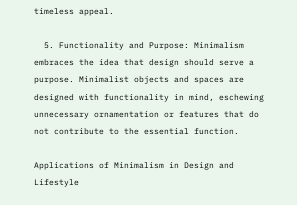timeless appeal.

  5. Functionality and Purpose: Minimalism embraces the idea that design should serve a purpose. Minimalist objects and spaces are designed with functionality in mind, eschewing unnecessary ornamentation or features that do not contribute to the essential function.

Applications of Minimalism in Design and Lifestyle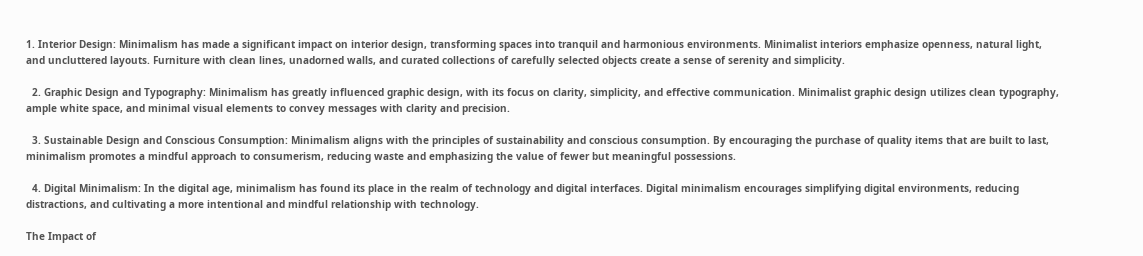1. Interior Design: Minimalism has made a significant impact on interior design, transforming spaces into tranquil and harmonious environments. Minimalist interiors emphasize openness, natural light, and uncluttered layouts. Furniture with clean lines, unadorned walls, and curated collections of carefully selected objects create a sense of serenity and simplicity.

  2. Graphic Design and Typography: Minimalism has greatly influenced graphic design, with its focus on clarity, simplicity, and effective communication. Minimalist graphic design utilizes clean typography, ample white space, and minimal visual elements to convey messages with clarity and precision.

  3. Sustainable Design and Conscious Consumption: Minimalism aligns with the principles of sustainability and conscious consumption. By encouraging the purchase of quality items that are built to last, minimalism promotes a mindful approach to consumerism, reducing waste and emphasizing the value of fewer but meaningful possessions.

  4. Digital Minimalism: In the digital age, minimalism has found its place in the realm of technology and digital interfaces. Digital minimalism encourages simplifying digital environments, reducing distractions, and cultivating a more intentional and mindful relationship with technology.

The Impact of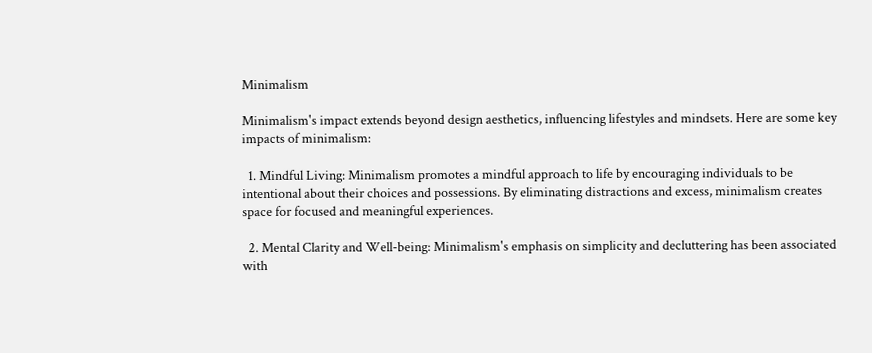Minimalism

Minimalism's impact extends beyond design aesthetics, influencing lifestyles and mindsets. Here are some key impacts of minimalism:

  1. Mindful Living: Minimalism promotes a mindful approach to life by encouraging individuals to be intentional about their choices and possessions. By eliminating distractions and excess, minimalism creates space for focused and meaningful experiences.

  2. Mental Clarity and Well-being: Minimalism's emphasis on simplicity and decluttering has been associated with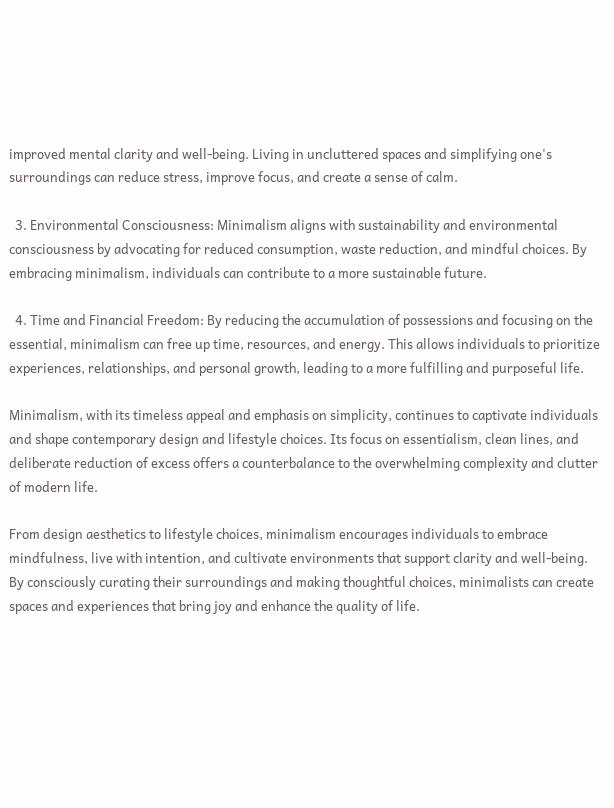improved mental clarity and well-being. Living in uncluttered spaces and simplifying one's surroundings can reduce stress, improve focus, and create a sense of calm.

  3. Environmental Consciousness: Minimalism aligns with sustainability and environmental consciousness by advocating for reduced consumption, waste reduction, and mindful choices. By embracing minimalism, individuals can contribute to a more sustainable future.

  4. Time and Financial Freedom: By reducing the accumulation of possessions and focusing on the essential, minimalism can free up time, resources, and energy. This allows individuals to prioritize experiences, relationships, and personal growth, leading to a more fulfilling and purposeful life.

Minimalism, with its timeless appeal and emphasis on simplicity, continues to captivate individuals and shape contemporary design and lifestyle choices. Its focus on essentialism, clean lines, and deliberate reduction of excess offers a counterbalance to the overwhelming complexity and clutter of modern life.

From design aesthetics to lifestyle choices, minimalism encourages individuals to embrace mindfulness, live with intention, and cultivate environments that support clarity and well-being. By consciously curating their surroundings and making thoughtful choices, minimalists can create spaces and experiences that bring joy and enhance the quality of life.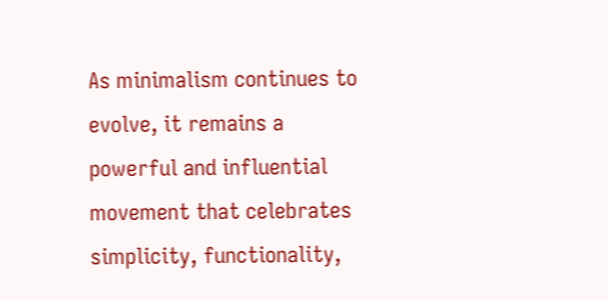As minimalism continues to evolve, it remains a powerful and influential movement that celebrates simplicity, functionality,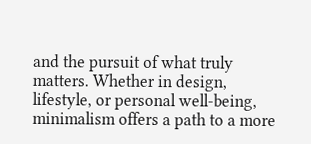and the pursuit of what truly matters. Whether in design, lifestyle, or personal well-being, minimalism offers a path to a more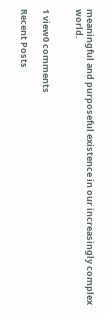meaningful and purposeful existence in our increasingly complex world.


1 view0 comments

Recent Posts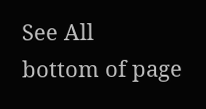See All
bottom of page